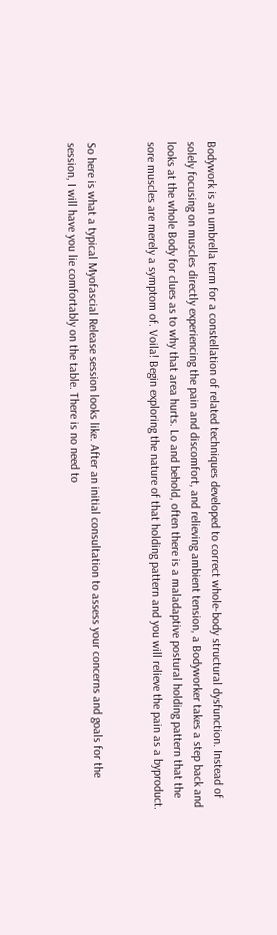Bodywork is an umbrella term for a constellation of related techniques developed to correct whole-body structural dysfunction. Instead of solely focusing on muscles directly experiencing the pain and discomfort, and relieving ambient tension, a Bodyworker takes a step back and looks at the whole Body for clues as to why that area hurts. Lo and behold, often there is a maladaptive postural holding pattern that the sore muscles are merely a symptom of. Voila! Begin exploring the nature of that holding pattern and you will relieve the pain as a byproduct.


So here is what a typical Myofascial Release session looks like. After an initial consultation to assess your concerns and goals for the session, I will have you lie comfortably on the table. There is no need to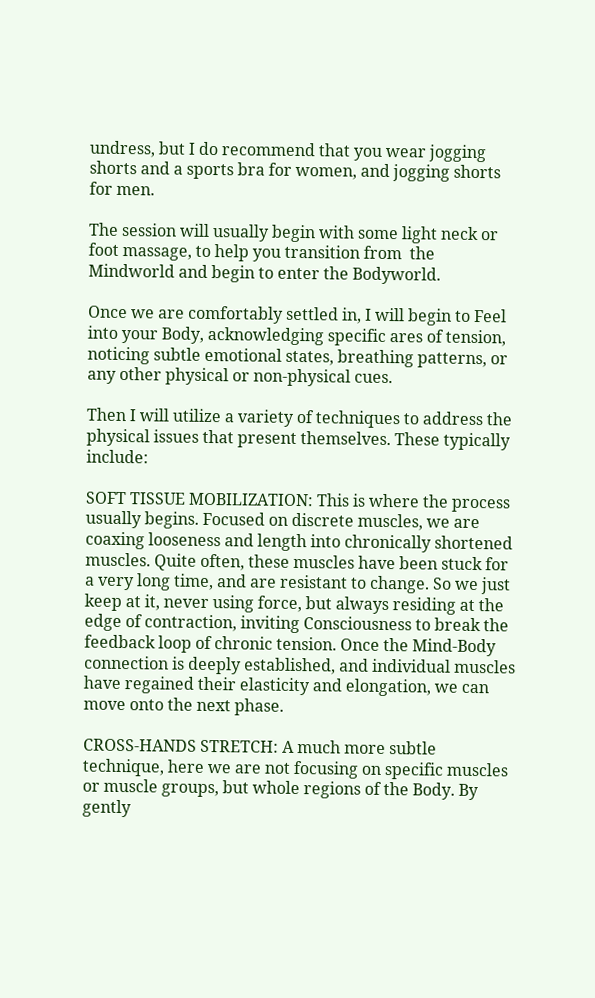undress, but I do recommend that you wear jogging shorts and a sports bra for women, and jogging shorts for men.

The session will usually begin with some light neck or foot massage, to help you transition from  the Mindworld and begin to enter the Bodyworld.

Once we are comfortably settled in, I will begin to Feel into your Body, acknowledging specific ares of tension, noticing subtle emotional states, breathing patterns, or any other physical or non-physical cues.

Then I will utilize a variety of techniques to address the physical issues that present themselves. These typically include:

SOFT TISSUE MOBILIZATION: This is where the process usually begins. Focused on discrete muscles, we are coaxing looseness and length into chronically shortened muscles. Quite often, these muscles have been stuck for a very long time, and are resistant to change. So we just keep at it, never using force, but always residing at the edge of contraction, inviting Consciousness to break the feedback loop of chronic tension. Once the Mind-Body connection is deeply established, and individual muscles have regained their elasticity and elongation, we can move onto the next phase.

CROSS-HANDS STRETCH: A much more subtle technique, here we are not focusing on specific muscles or muscle groups, but whole regions of the Body. By gently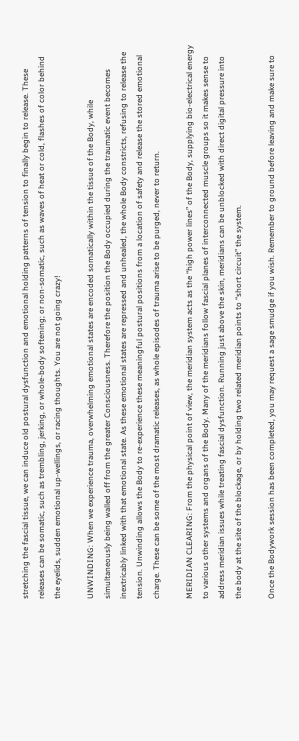stretching the fascial tissue, we can induce old postural dysfunction and emotional holding patterns of tension to finally begin to release. These releases can be somatic, such as trembling, jerking, or whole-body softening; or non-somatic, such as waves of heat or cold, flashes of color behind the eyelids, sudden emotional up-wellings, or racing thoughts. You are not going crazy!

UNWINDING: When we experience trauma, overwhelming emotional states are encoded somatically within the tissue of the Body, while simultaneously being walled off from the greater Consciousness. Therefore the position the Body occupied during the traumatic event becomes inextricably linked with that emotional state. As these emotional states are repressed and unhealed, the whole Body constricts, refusing to release the tension. Unwinding allows the Body to re-experience these meaningful postural positions from a location of safety and release the stored emotional charge. These can be some of the most dramatic releases, as whole episodes of trauma arise to be purged, never to return.

MERIDIAN CLEARING: From the physical point of view, the meridian system acts as the “high power lines” of the Body, supplying bio-electrical energy to various other systems and organs of the Body. Many of the meridians follow fascial planes of interconnected muscle groups so it makes sense to address meridian issues while treating fascial dysfunction. Running just above the skin, meridians can be unblocked with direct digital pressure into the body at the site of the blockage, or by holding two related meridian points to “short circuit” the system.

Once the Bodywork session has been completed, you may request a sage smudge if you wish. Remember to ground before leaving and make sure to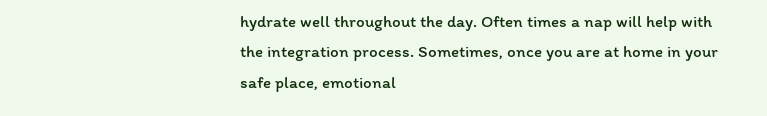hydrate well throughout the day. Often times a nap will help with the integration process. Sometimes, once you are at home in your safe place, emotional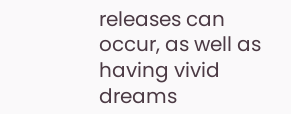releases can occur, as well as having vivid dreams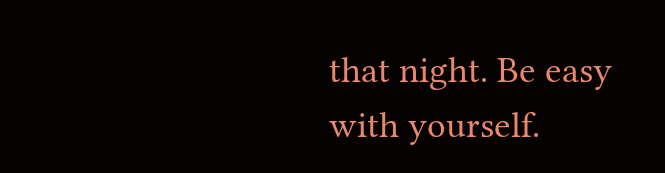that night. Be easy with yourself.